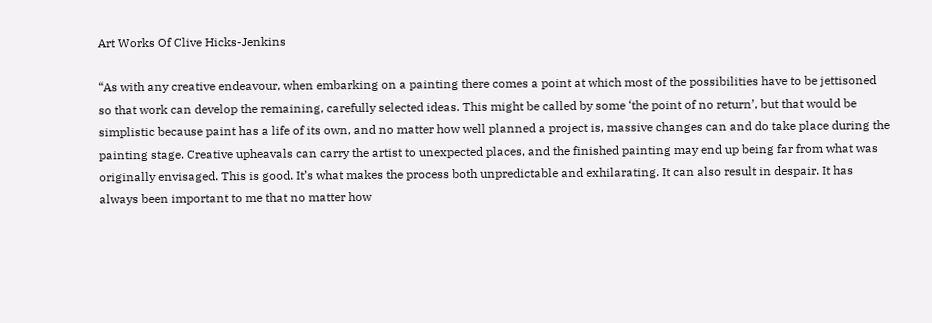Art Works Of Clive Hicks-Jenkins

“As with any creative endeavour, when embarking on a painting there comes a point at which most of the possibilities have to be jettisoned so that work can develop the remaining, carefully selected ideas. This might be called by some ‘the point of no return’, but that would be simplistic because paint has a life of its own, and no matter how well planned a project is, massive changes can and do take place during the painting stage. Creative upheavals can carry the artist to unexpected places, and the finished painting may end up being far from what was originally envisaged. This is good. It’s what makes the process both unpredictable and exhilarating. It can also result in despair. It has always been important to me that no matter how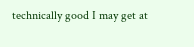technically good I may get at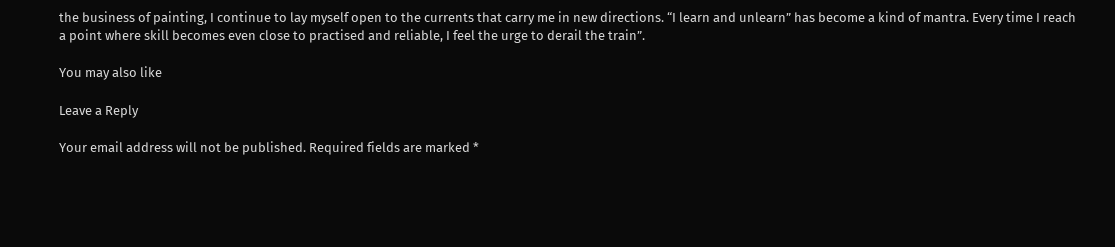the business of painting, I continue to lay myself open to the currents that carry me in new directions. “I learn and unlearn” has become a kind of mantra. Every time I reach a point where skill becomes even close to practised and reliable, I feel the urge to derail the train”.

You may also like

Leave a Reply

Your email address will not be published. Required fields are marked *